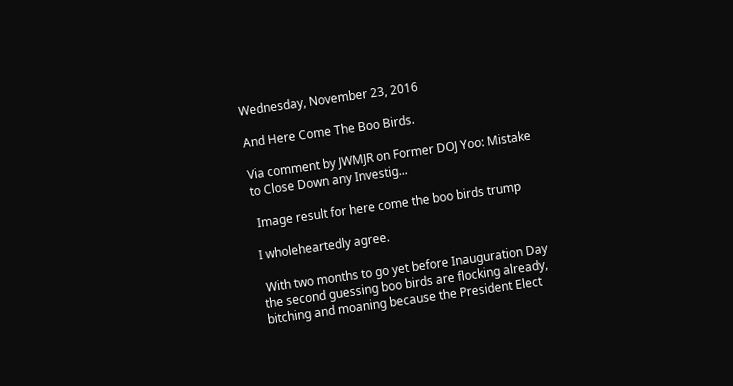Wednesday, November 23, 2016

And Here Come The Boo Birds.

Via comment by JWMJR on Former DOJ Yoo: Mistake to Close Down any Investig...

 Image result for here come the boo birds trump

I wholeheartedly agree.

 With two months to go yet before Inauguration Day the second guessing boo birds are flocking already, bitching and moaning because the President Elect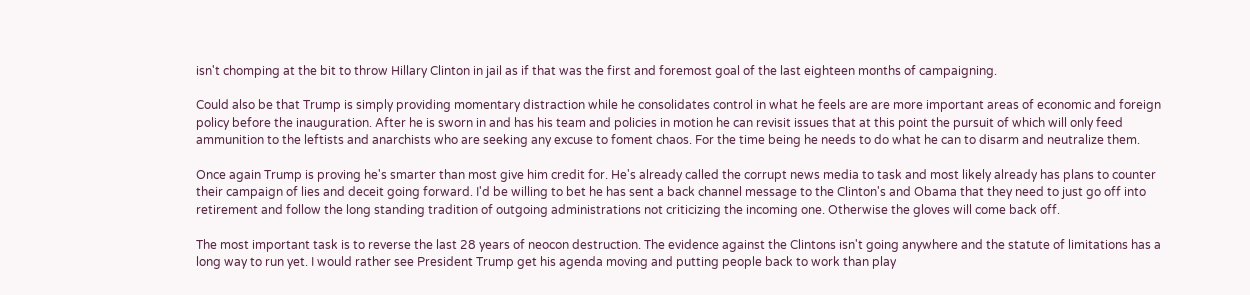isn't chomping at the bit to throw Hillary Clinton in jail as if that was the first and foremost goal of the last eighteen months of campaigning.

Could also be that Trump is simply providing momentary distraction while he consolidates control in what he feels are are more important areas of economic and foreign policy before the inauguration. After he is sworn in and has his team and policies in motion he can revisit issues that at this point the pursuit of which will only feed ammunition to the leftists and anarchists who are seeking any excuse to foment chaos. For the time being he needs to do what he can to disarm and neutralize them.

Once again Trump is proving he's smarter than most give him credit for. He's already called the corrupt news media to task and most likely already has plans to counter their campaign of lies and deceit going forward. I'd be willing to bet he has sent a back channel message to the Clinton's and Obama that they need to just go off into retirement and follow the long standing tradition of outgoing administrations not criticizing the incoming one. Otherwise the gloves will come back off.

The most important task is to reverse the last 28 years of neocon destruction. The evidence against the Clintons isn't going anywhere and the statute of limitations has a long way to run yet. I would rather see President Trump get his agenda moving and putting people back to work than play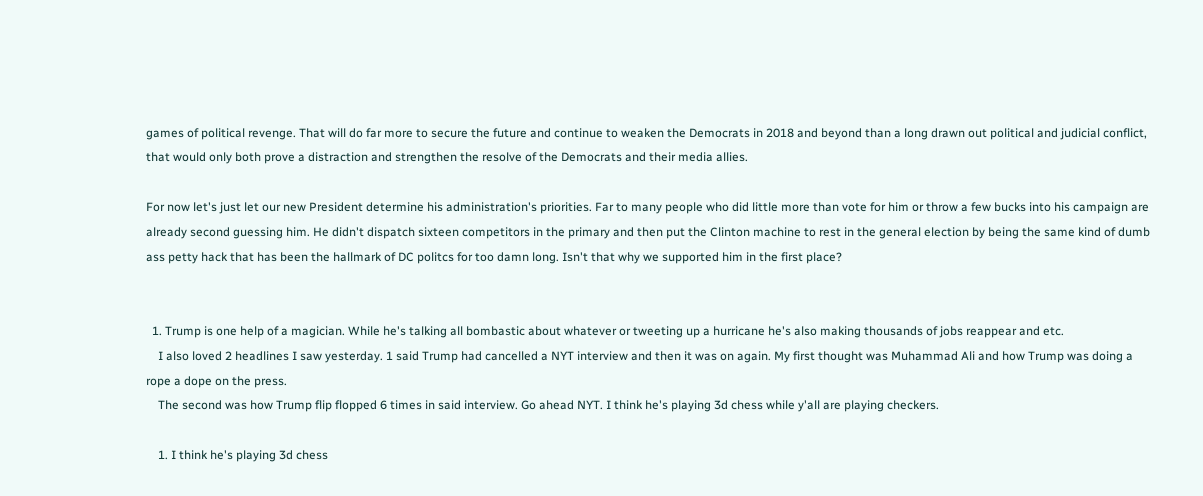games of political revenge. That will do far more to secure the future and continue to weaken the Democrats in 2018 and beyond than a long drawn out political and judicial conflict, that would only both prove a distraction and strengthen the resolve of the Democrats and their media allies.

For now let's just let our new President determine his administration's priorities. Far to many people who did little more than vote for him or throw a few bucks into his campaign are already second guessing him. He didn't dispatch sixteen competitors in the primary and then put the Clinton machine to rest in the general election by being the same kind of dumb ass petty hack that has been the hallmark of DC politcs for too damn long. Isn't that why we supported him in the first place?


  1. Trump is one help of a magician. While he's talking all bombastic about whatever or tweeting up a hurricane he's also making thousands of jobs reappear and etc.
    I also loved 2 headlines I saw yesterday. 1 said Trump had cancelled a NYT interview and then it was on again. My first thought was Muhammad Ali and how Trump was doing a rope a dope on the press.
    The second was how Trump flip flopped 6 times in said interview. Go ahead NYT. I think he's playing 3d chess while y'all are playing checkers.

    1. I think he's playing 3d chess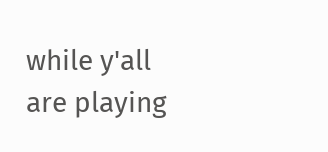while y'all are playing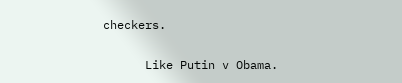checkers.

      Like Putin v Obama.